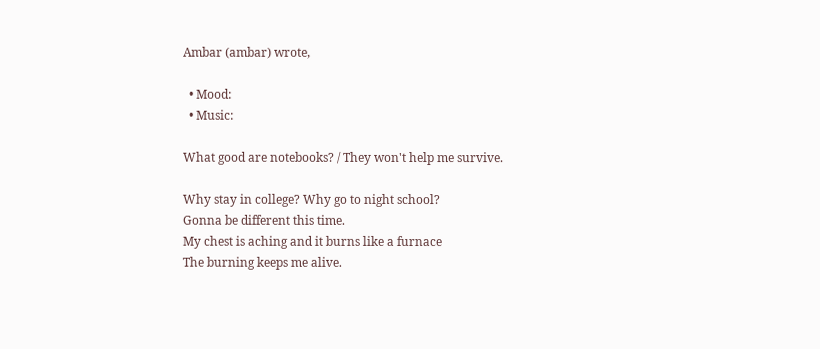Ambar (ambar) wrote,

  • Mood:
  • Music:

What good are notebooks? / They won't help me survive.

Why stay in college? Why go to night school?
Gonna be different this time.
My chest is aching and it burns like a furnace
The burning keeps me alive.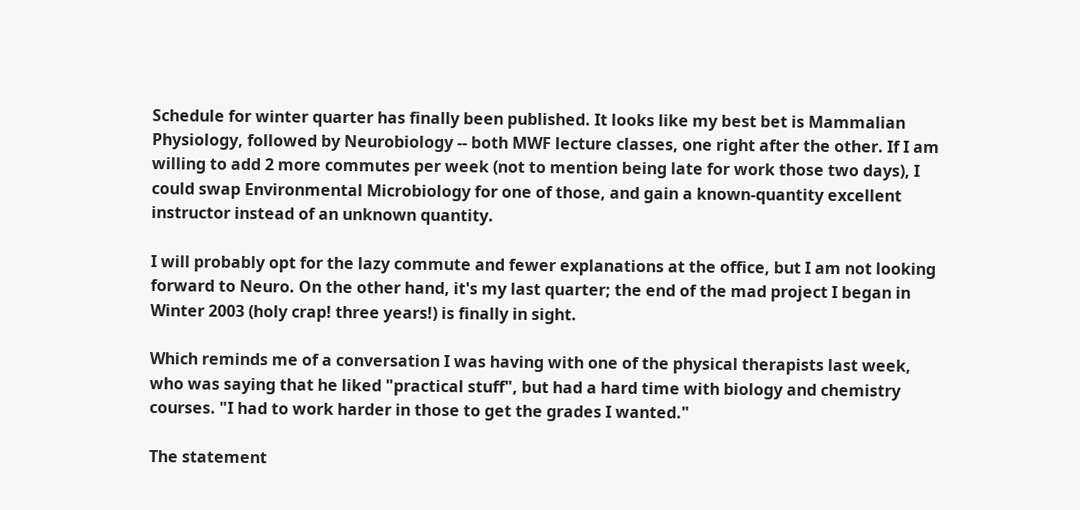Schedule for winter quarter has finally been published. It looks like my best bet is Mammalian Physiology, followed by Neurobiology -- both MWF lecture classes, one right after the other. If I am willing to add 2 more commutes per week (not to mention being late for work those two days), I could swap Environmental Microbiology for one of those, and gain a known-quantity excellent instructor instead of an unknown quantity.

I will probably opt for the lazy commute and fewer explanations at the office, but I am not looking forward to Neuro. On the other hand, it's my last quarter; the end of the mad project I began in Winter 2003 (holy crap! three years!) is finally in sight.

Which reminds me of a conversation I was having with one of the physical therapists last week, who was saying that he liked "practical stuff", but had a hard time with biology and chemistry courses. "I had to work harder in those to get the grades I wanted."

The statement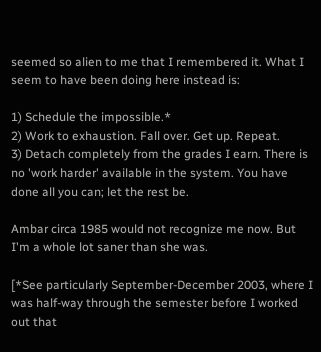seemed so alien to me that I remembered it. What I seem to have been doing here instead is:

1) Schedule the impossible.*
2) Work to exhaustion. Fall over. Get up. Repeat.
3) Detach completely from the grades I earn. There is no 'work harder' available in the system. You have done all you can; let the rest be.

Ambar circa 1985 would not recognize me now. But I'm a whole lot saner than she was.

[*See particularly September-December 2003, where I was half-way through the semester before I worked out that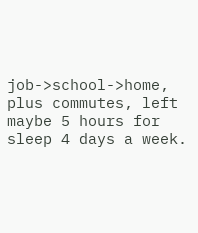job->school->home, plus commutes, left maybe 5 hours for sleep 4 days a week.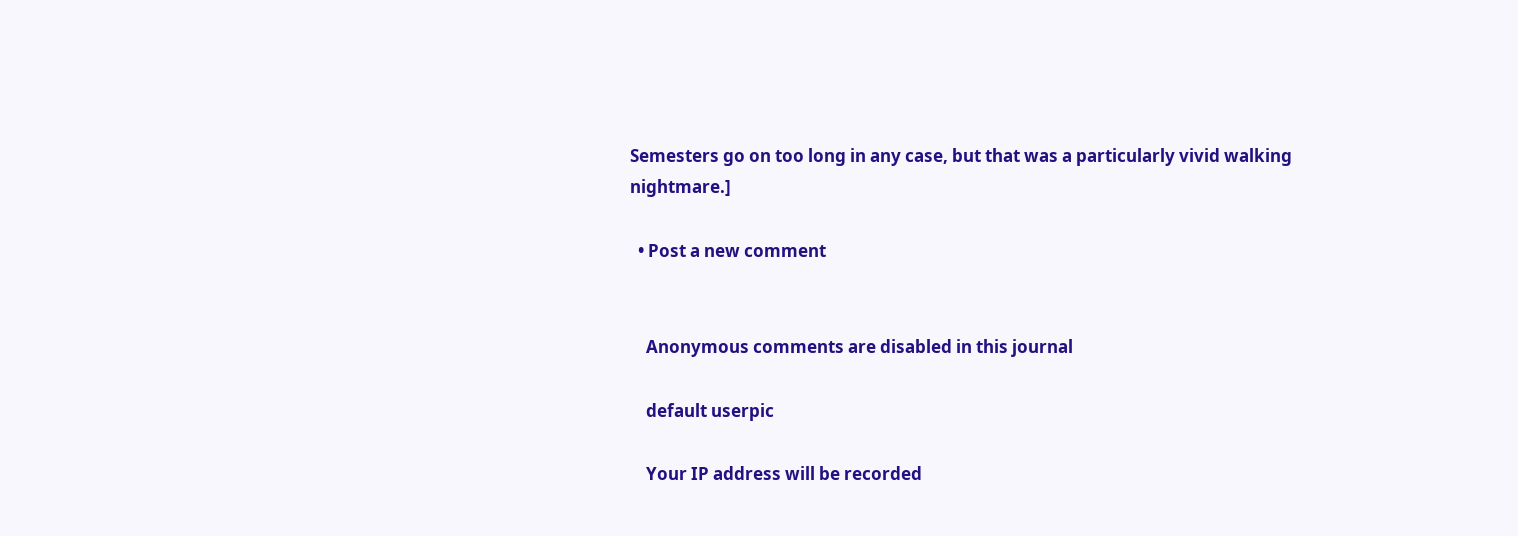Semesters go on too long in any case, but that was a particularly vivid walking nightmare.]

  • Post a new comment


    Anonymous comments are disabled in this journal

    default userpic

    Your IP address will be recorded